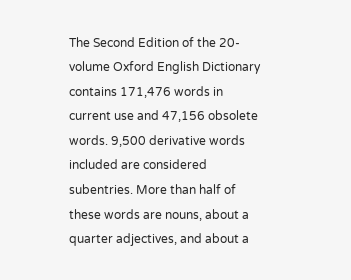The Second Edition of the 20-volume Oxford English Dictionary contains 171,476 words in current use and 47,156 obsolete words. 9,500 derivative words included are considered subentries. More than half of these words are nouns, about a quarter adjectives, and about a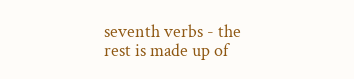seventh verbs - the rest is made up of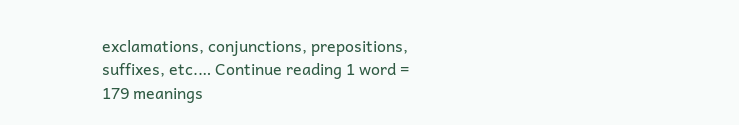exclamations, conjunctions, prepositions, suffixes, etc.… Continue reading 1 word = 179 meanings